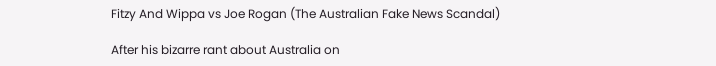Fitzy And Wippa vs Joe Rogan (The Australian Fake News Scandal)

After his bizarre rant about Australia on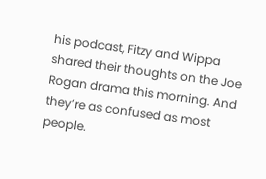his podcast, Fitzy and Wippa shared their thoughts on the Joe Rogan drama this morning. And they’re as confused as most people.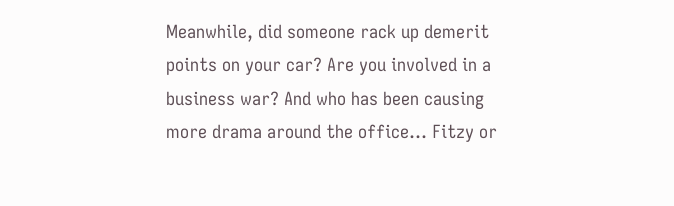Meanwhile, did someone rack up demerit points on your car? Are you involved in a business war? And who has been causing more drama around the office… Fitzy or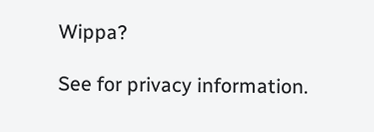Wippa?

See for privacy information.